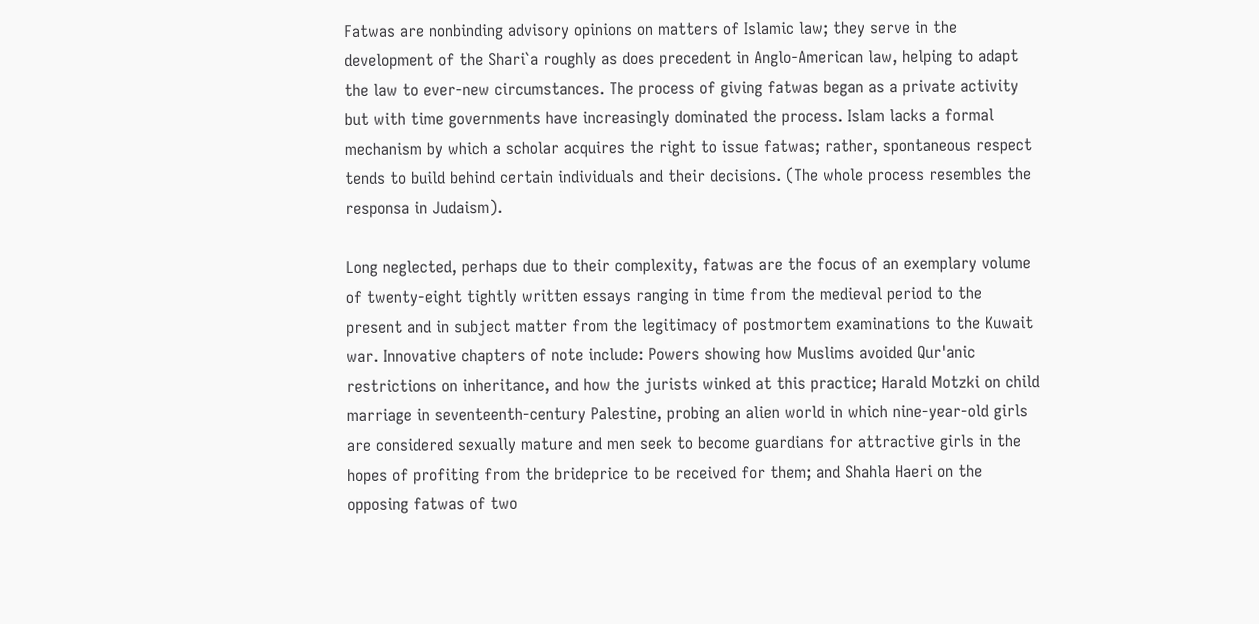Fatwas are nonbinding advisory opinions on matters of Islamic law; they serve in the development of the Shari`a roughly as does precedent in Anglo-American law, helping to adapt the law to ever-new circumstances. The process of giving fatwas began as a private activity but with time governments have increasingly dominated the process. Islam lacks a formal mechanism by which a scholar acquires the right to issue fatwas; rather, spontaneous respect tends to build behind certain individuals and their decisions. (The whole process resembles the responsa in Judaism).

Long neglected, perhaps due to their complexity, fatwas are the focus of an exemplary volume of twenty-eight tightly written essays ranging in time from the medieval period to the present and in subject matter from the legitimacy of postmortem examinations to the Kuwait war. Innovative chapters of note include: Powers showing how Muslims avoided Qur'anic restrictions on inheritance, and how the jurists winked at this practice; Harald Motzki on child marriage in seventeenth-century Palestine, probing an alien world in which nine-year-old girls are considered sexually mature and men seek to become guardians for attractive girls in the hopes of profiting from the brideprice to be received for them; and Shahla Haeri on the opposing fatwas of two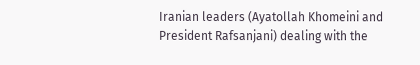Iranian leaders (Ayatollah Khomeini and President Rafsanjani) dealing with the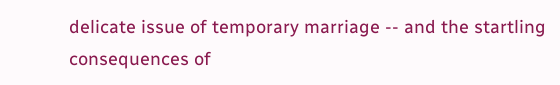delicate issue of temporary marriage -- and the startling consequences of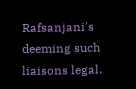Rafsanjani's deeming such liaisons legal.